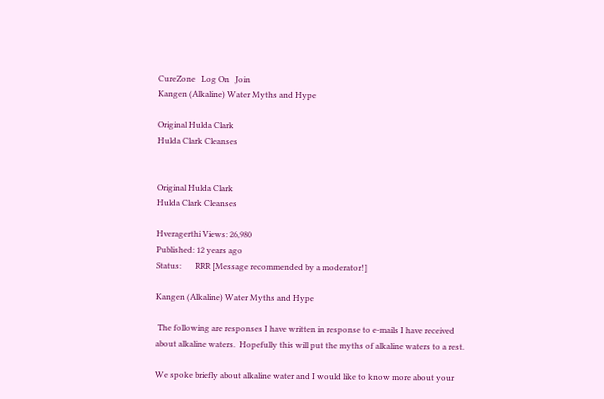CureZone   Log On   Join
Kangen (Alkaline) Water Myths and Hype

Original Hulda Clark
Hulda Clark Cleanses


Original Hulda Clark
Hulda Clark Cleanses

Hveragerthi Views: 26,980
Published: 12 years ago
Status:       RRR [Message recommended by a moderator!]

Kangen (Alkaline) Water Myths and Hype

 The following are responses I have written in response to e-mails I have received about alkaline waters.  Hopefully this will put the myths of alkaline waters to a rest.

We spoke briefly about alkaline water and I would like to know more about your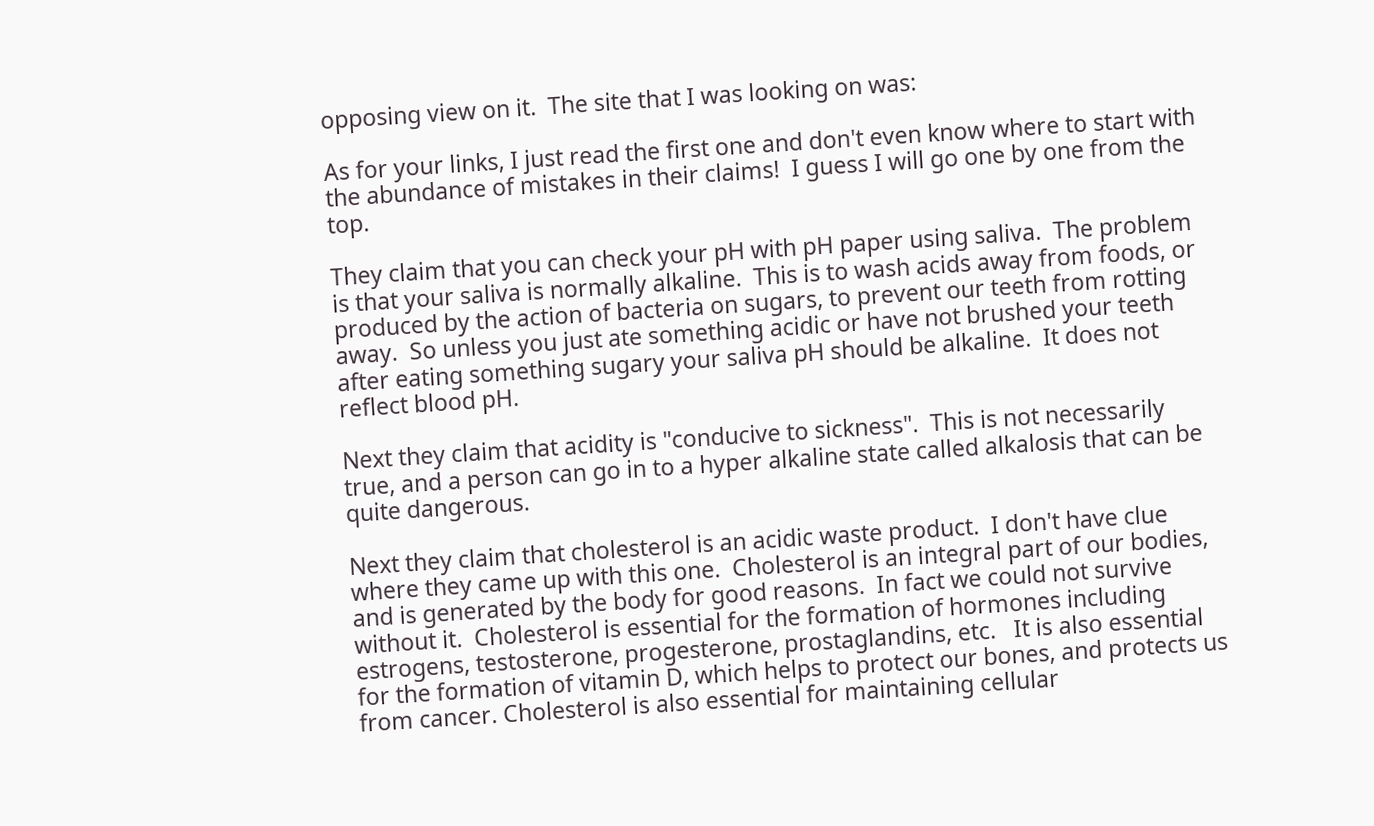opposing view on it.  The site that I was looking on was:

As for your links, I just read the first one and don't even know where to start with the abundance of mistakes in their claims!  I guess I will go one by one from the top.

They claim that you can check your pH with pH paper using saliva.  The problem is that your saliva is normally alkaline.  This is to wash acids away from foods, or produced by the action of bacteria on sugars, to prevent our teeth from rotting away.  So unless you just ate something acidic or have not brushed your teeth after eating something sugary your saliva pH should be alkaline.  It does not reflect blood pH.

Next they claim that acidity is "conducive to sickness".  This is not necessarily true, and a person can go in to a hyper alkaline state called alkalosis that can be quite dangerous.

Next they claim that cholesterol is an acidic waste product.  I don't have clue where they came up with this one.  Cholesterol is an integral part of our bodies, and is generated by the body for good reasons.  In fact we could not survive without it.  Cholesterol is essential for the formation of hormones including estrogens, testosterone, progesterone, prostaglandins, etc.   It is also essential for the formation of vitamin D, which helps to protect our bones, and protects us from cancer. Cholesterol is also essential for maintaining cellular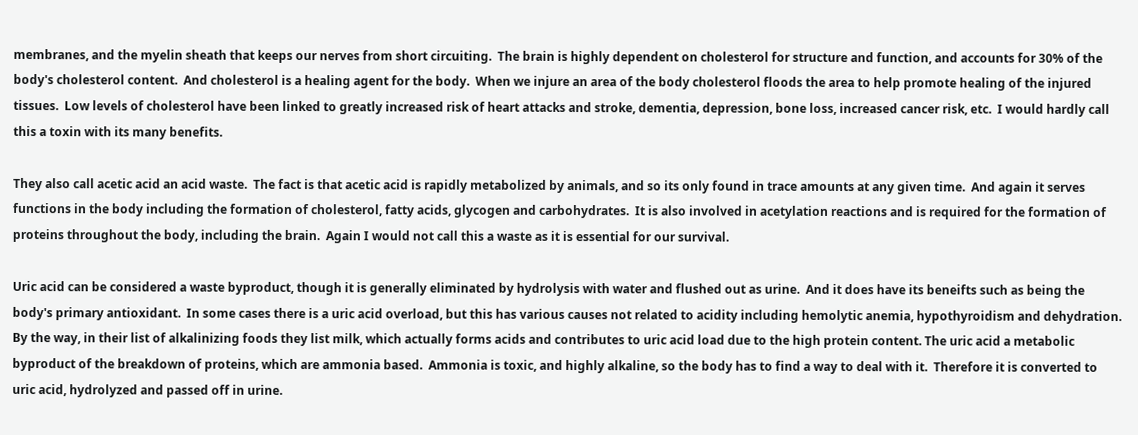membranes, and the myelin sheath that keeps our nerves from short circuiting.  The brain is highly dependent on cholesterol for structure and function, and accounts for 30% of the body's cholesterol content.  And cholesterol is a healing agent for the body.  When we injure an area of the body cholesterol floods the area to help promote healing of the injured tissues.  Low levels of cholesterol have been linked to greatly increased risk of heart attacks and stroke, dementia, depression, bone loss, increased cancer risk, etc.  I would hardly call this a toxin with its many benefits.

They also call acetic acid an acid waste.  The fact is that acetic acid is rapidly metabolized by animals, and so its only found in trace amounts at any given time.  And again it serves functions in the body including the formation of cholesterol, fatty acids, glycogen and carbohydrates.  It is also involved in acetylation reactions and is required for the formation of proteins throughout the body, including the brain.  Again I would not call this a waste as it is essential for our survival.

Uric acid can be considered a waste byproduct, though it is generally eliminated by hydrolysis with water and flushed out as urine.  And it does have its beneifts such as being the body's primary antioxidant.  In some cases there is a uric acid overload, but this has various causes not related to acidity including hemolytic anemia, hypothyroidism and dehydration.  By the way, in their list of alkalinizing foods they list milk, which actually forms acids and contributes to uric acid load due to the high protein content. The uric acid a metabolic byproduct of the breakdown of proteins, which are ammonia based.  Ammonia is toxic, and highly alkaline, so the body has to find a way to deal with it.  Therefore it is converted to uric acid, hydrolyzed and passed off in urine.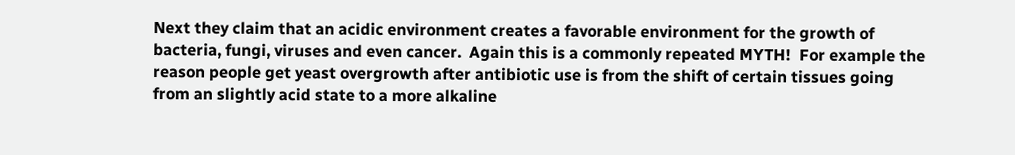Next they claim that an acidic environment creates a favorable environment for the growth of bacteria, fungi, viruses and even cancer.  Again this is a commonly repeated MYTH!  For example the reason people get yeast overgrowth after antibiotic use is from the shift of certain tissues going from an slightly acid state to a more alkaline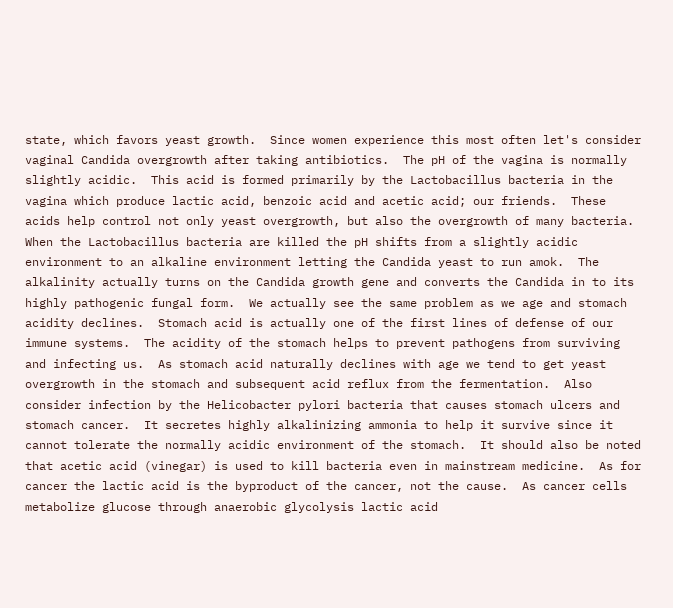state, which favors yeast growth.  Since women experience this most often let's consider vaginal Candida overgrowth after taking antibiotics.  The pH of the vagina is normally slightly acidic.  This acid is formed primarily by the Lactobacillus bacteria in the vagina which produce lactic acid, benzoic acid and acetic acid; our friends.  These acids help control not only yeast overgrowth, but also the overgrowth of many bacteria.  When the Lactobacillus bacteria are killed the pH shifts from a slightly acidic environment to an alkaline environment letting the Candida yeast to run amok.  The alkalinity actually turns on the Candida growth gene and converts the Candida in to its highly pathogenic fungal form.  We actually see the same problem as we age and stomach acidity declines.  Stomach acid is actually one of the first lines of defense of our immune systems.  The acidity of the stomach helps to prevent pathogens from surviving and infecting us.  As stomach acid naturally declines with age we tend to get yeast overgrowth in the stomach and subsequent acid reflux from the fermentation.  Also consider infection by the Helicobacter pylori bacteria that causes stomach ulcers and stomach cancer.  It secretes highly alkalinizing ammonia to help it survive since it cannot tolerate the normally acidic environment of the stomach.  It should also be noted that acetic acid (vinegar) is used to kill bacteria even in mainstream medicine.  As for cancer the lactic acid is the byproduct of the cancer, not the cause.  As cancer cells metabolize glucose through anaerobic glycolysis lactic acid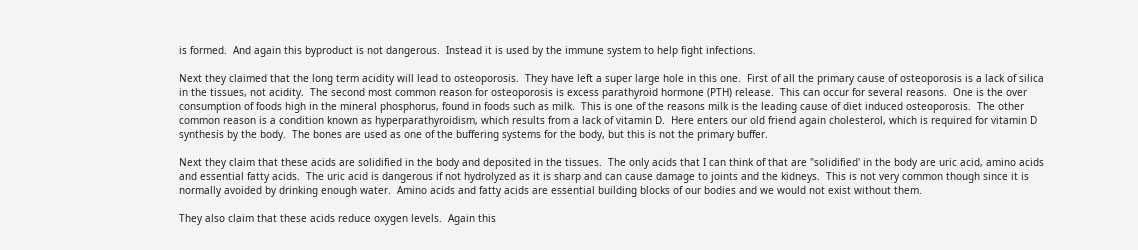is formed.  And again this byproduct is not dangerous.  Instead it is used by the immune system to help fight infections.

Next they claimed that the long term acidity will lead to osteoporosis.  They have left a super large hole in this one.  First of all the primary cause of osteoporosis is a lack of silica in the tissues, not acidity.  The second most common reason for osteoporosis is excess parathyroid hormone (PTH) release.  This can occur for several reasons.  One is the over consumption of foods high in the mineral phosphorus, found in foods such as milk.  This is one of the reasons milk is the leading cause of diet induced osteoporosis.  The other common reason is a condition known as hyperparathyroidism, which results from a lack of vitamin D.  Here enters our old friend again cholesterol, which is required for vitamin D synthesis by the body.  The bones are used as one of the buffering systems for the body, but this is not the primary buffer.

Next they claim that these acids are solidified in the body and deposited in the tissues.  The only acids that I can think of that are "solidified' in the body are uric acid, amino acids and essential fatty acids.  The uric acid is dangerous if not hydrolyzed as it is sharp and can cause damage to joints and the kidneys.  This is not very common though since it is normally avoided by drinking enough water.  Amino acids and fatty acids are essential building blocks of our bodies and we would not exist without them.

They also claim that these acids reduce oxygen levels.  Again this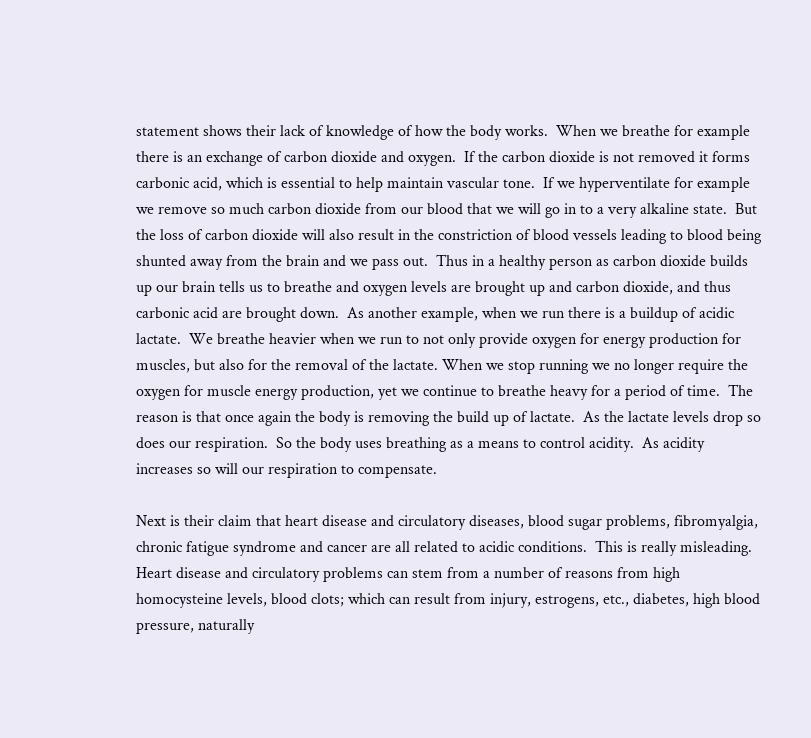statement shows their lack of knowledge of how the body works.  When we breathe for example there is an exchange of carbon dioxide and oxygen.  If the carbon dioxide is not removed it forms carbonic acid, which is essential to help maintain vascular tone.  If we hyperventilate for example we remove so much carbon dioxide from our blood that we will go in to a very alkaline state.  But the loss of carbon dioxide will also result in the constriction of blood vessels leading to blood being shunted away from the brain and we pass out.  Thus in a healthy person as carbon dioxide builds up our brain tells us to breathe and oxygen levels are brought up and carbon dioxide, and thus carbonic acid are brought down.  As another example, when we run there is a buildup of acidic lactate.  We breathe heavier when we run to not only provide oxygen for energy production for muscles, but also for the removal of the lactate. When we stop running we no longer require the oxygen for muscle energy production, yet we continue to breathe heavy for a period of time.  The reason is that once again the body is removing the build up of lactate.  As the lactate levels drop so does our respiration.  So the body uses breathing as a means to control acidity.  As acidity increases so will our respiration to compensate.

Next is their claim that heart disease and circulatory diseases, blood sugar problems, fibromyalgia, chronic fatigue syndrome and cancer are all related to acidic conditions.  This is really misleading. Heart disease and circulatory problems can stem from a number of reasons from high homocysteine levels, blood clots; which can result from injury, estrogens, etc., diabetes, high blood pressure, naturally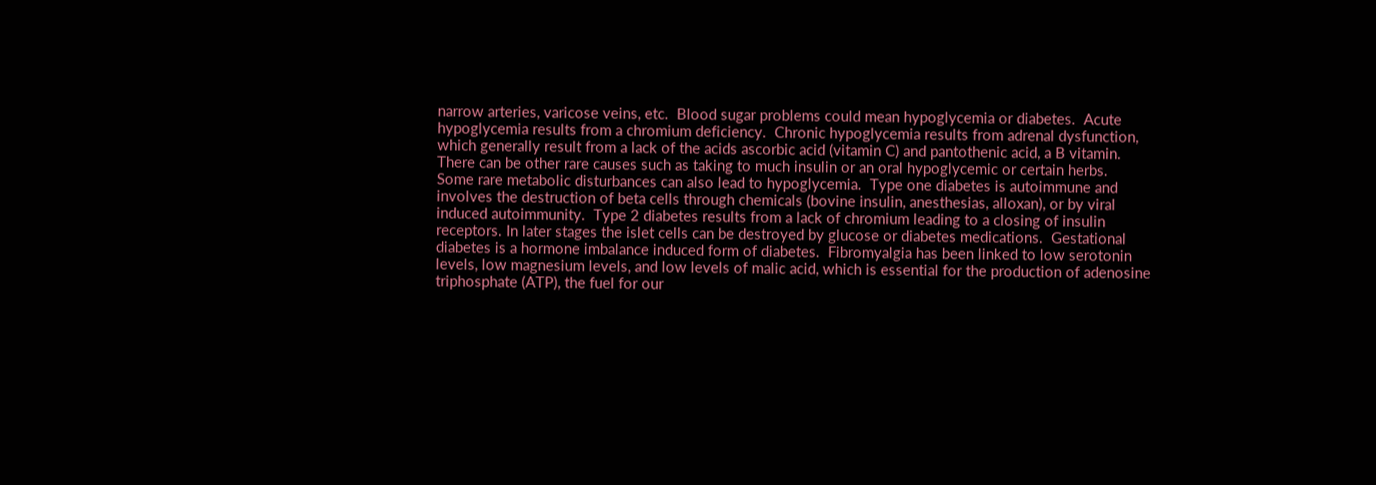narrow arteries, varicose veins, etc.  Blood sugar problems could mean hypoglycemia or diabetes.  Acute hypoglycemia results from a chromium deficiency.  Chronic hypoglycemia results from adrenal dysfunction, which generally result from a lack of the acids ascorbic acid (vitamin C) and pantothenic acid, a B vitamin.  There can be other rare causes such as taking to much insulin or an oral hypoglycemic or certain herbs.  Some rare metabolic disturbances can also lead to hypoglycemia.  Type one diabetes is autoimmune and involves the destruction of beta cells through chemicals (bovine insulin, anesthesias, alloxan), or by viral induced autoimmunity.  Type 2 diabetes results from a lack of chromium leading to a closing of insulin receptors. In later stages the islet cells can be destroyed by glucose or diabetes medications.  Gestational diabetes is a hormone imbalance induced form of diabetes.  Fibromyalgia has been linked to low serotonin levels, low magnesium levels, and low levels of malic acid, which is essential for the production of adenosine triphosphate (ATP), the fuel for our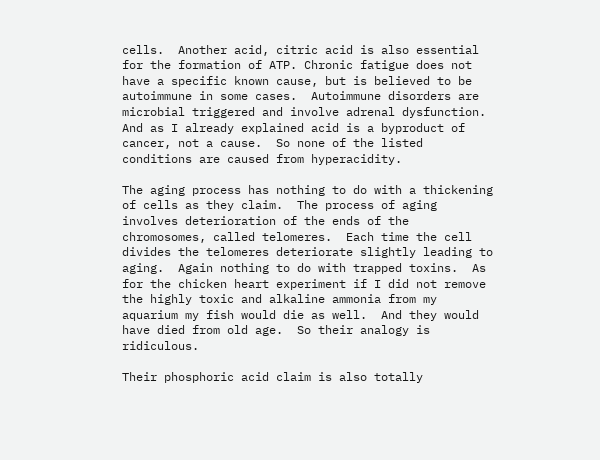cells.  Another acid, citric acid is also essential for the formation of ATP. Chronic fatigue does not have a specific known cause, but is believed to be autoimmune in some cases.  Autoimmune disorders are microbial triggered and involve adrenal dysfunction.  And as I already explained acid is a byproduct of cancer, not a cause.  So none of the listed conditions are caused from hyperacidity.

The aging process has nothing to do with a thickening of cells as they claim.  The process of aging involves deterioration of the ends of the chromosomes, called telomeres.  Each time the cell divides the telomeres deteriorate slightly leading to aging.  Again nothing to do with trapped toxins.  As for the chicken heart experiment if I did not remove the highly toxic and alkaline ammonia from my aquarium my fish would die as well.  And they would have died from old age.  So their analogy is ridiculous.

Their phosphoric acid claim is also totally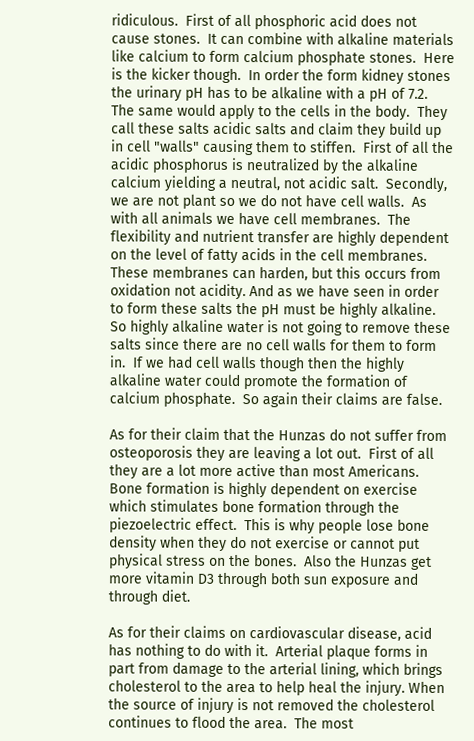ridiculous.  First of all phosphoric acid does not cause stones.  It can combine with alkaline materials like calcium to form calcium phosphate stones.  Here is the kicker though.  In order the form kidney stones the urinary pH has to be alkaline with a pH of 7.2.  The same would apply to the cells in the body.  They call these salts acidic salts and claim they build up in cell "walls" causing them to stiffen.  First of all the acidic phosphorus is neutralized by the alkaline calcium yielding a neutral, not acidic salt.  Secondly, we are not plant so we do not have cell walls.  As with all animals we have cell membranes.  The flexibility and nutrient transfer are highly dependent on the level of fatty acids in the cell membranes.  These membranes can harden, but this occurs from oxidation not acidity. And as we have seen in order to form these salts the pH must be highly alkaline. So highly alkaline water is not going to remove these salts since there are no cell walls for them to form in.  If we had cell walls though then the highly alkaline water could promote the formation of calcium phosphate.  So again their claims are false.

As for their claim that the Hunzas do not suffer from osteoporosis they are leaving a lot out.  First of all they are a lot more active than most Americans.  Bone formation is highly dependent on exercise which stimulates bone formation through the piezoelectric effect.  This is why people lose bone density when they do not exercise or cannot put physical stress on the bones.  Also the Hunzas get more vitamin D3 through both sun exposure and through diet.

As for their claims on cardiovascular disease, acid has nothing to do with it.  Arterial plaque forms in part from damage to the arterial lining, which brings cholesterol to the area to help heal the injury. When the source of injury is not removed the cholesterol continues to flood the area.  The most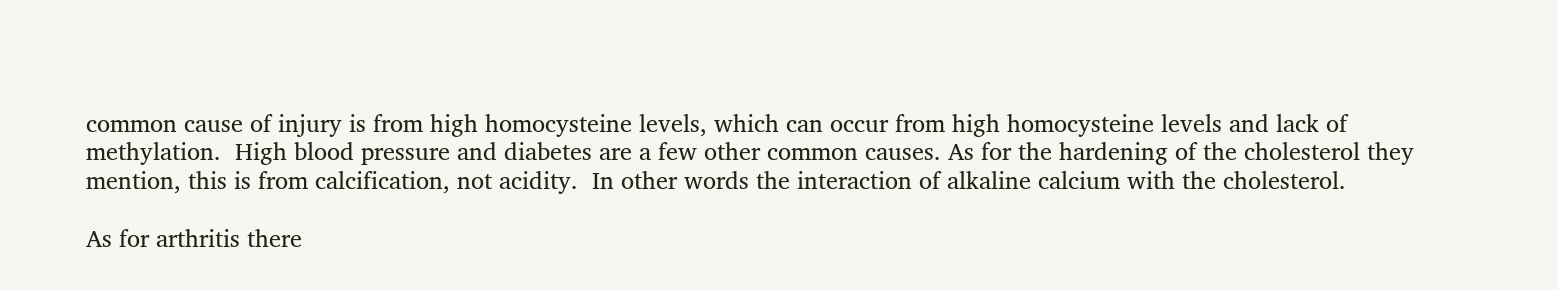common cause of injury is from high homocysteine levels, which can occur from high homocysteine levels and lack of methylation.  High blood pressure and diabetes are a few other common causes. As for the hardening of the cholesterol they mention, this is from calcification, not acidity.  In other words the interaction of alkaline calcium with the cholesterol.

As for arthritis there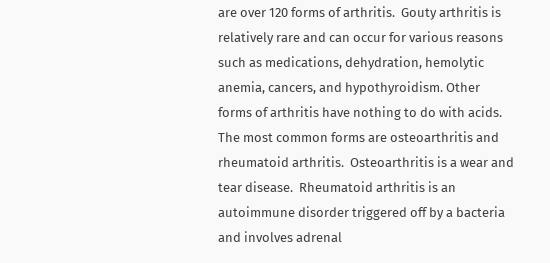are over 120 forms of arthritis.  Gouty arthritis is relatively rare and can occur for various reasons such as medications, dehydration, hemolytic anemia, cancers, and hypothyroidism. Other forms of arthritis have nothing to do with acids.  The most common forms are osteoarthritis and rheumatoid arthritis.  Osteoarthritis is a wear and tear disease.  Rheumatoid arthritis is an autoimmune disorder triggered off by a bacteria and involves adrenal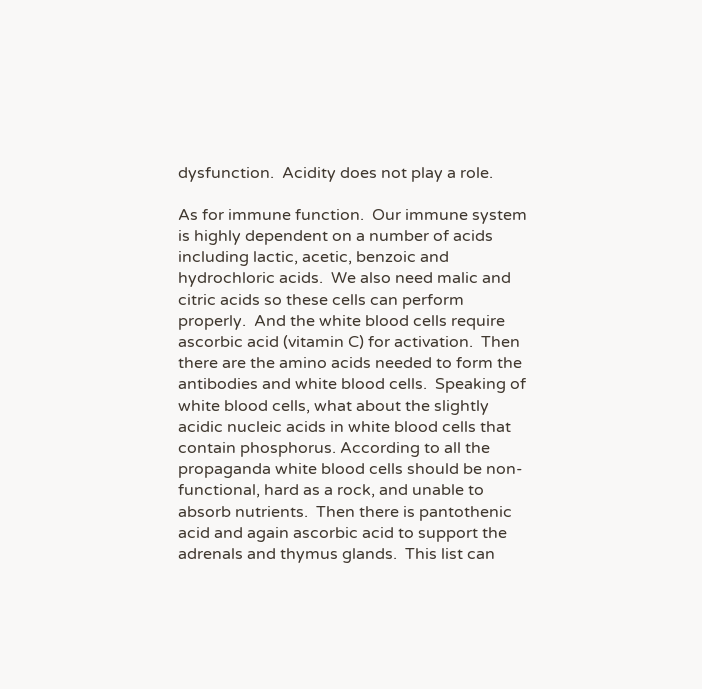dysfunction.  Acidity does not play a role.

As for immune function.  Our immune system is highly dependent on a number of acids including lactic, acetic, benzoic and hydrochloric acids.  We also need malic and citric acids so these cells can perform properly.  And the white blood cells require ascorbic acid (vitamin C) for activation.  Then there are the amino acids needed to form the antibodies and white blood cells.  Speaking of white blood cells, what about the slightly acidic nucleic acids in white blood cells that contain phosphorus. According to all the propaganda white blood cells should be non-functional, hard as a rock, and unable to absorb nutrients.  Then there is pantothenic acid and again ascorbic acid to support the adrenals and thymus glands.  This list can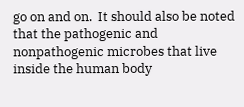go on and on.  It should also be noted that the pathogenic and nonpathogenic microbes that live inside the human body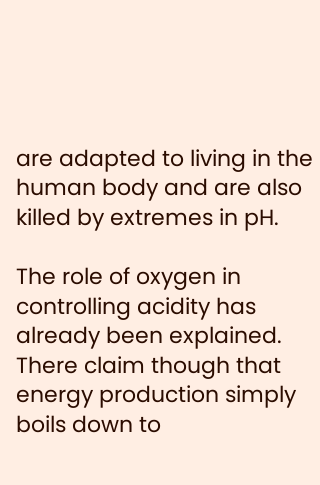are adapted to living in the human body and are also killed by extremes in pH.

The role of oxygen in controlling acidity has already been explained.  There claim though that energy production simply boils down to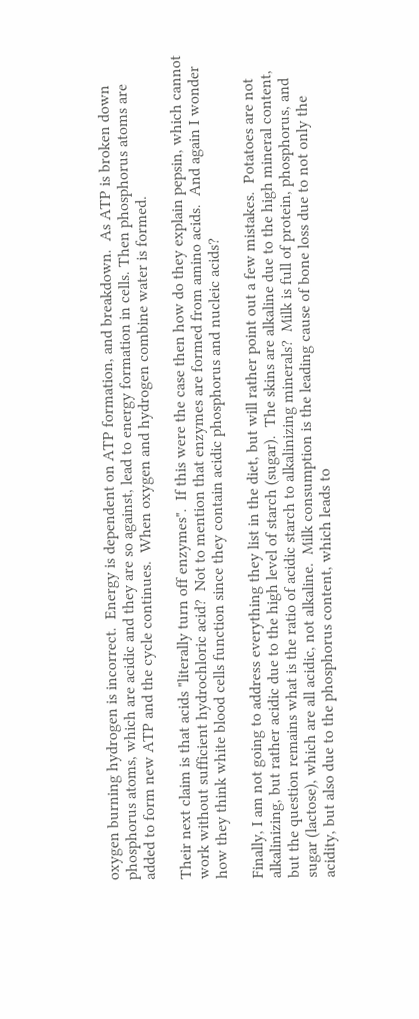oxygen burning hydrogen is incorrect.  Energy is dependent on ATP formation, and breakdown.  As ATP is broken down phosphorus atoms, which are acidic and they are so against, lead to energy formation in cells. Then phosphorus atoms are added to form new ATP and the cycle continues.  When oxygen and hydrogen combine water is formed.

Their next claim is that acids "literally turn off enzymes".  If this were the case then how do they explain pepsin, which cannot work without sufficient hydrochloric acid?  Not to mention that enzymes are formed from amino acids.  And again I wonder how they think white blood cells function since they contain acidic phosphorus and nucleic acids?

Finally, I am not going to address everything they list in the diet, but will rather point out a few mistakes.  Potatoes are not alkalinizing, but rather acidic due to the high level of starch (sugar).  The skins are alkaline due to the high mineral content, but the question remains what is the ratio of acidic starch to alkalinizing minerals?  Milk is full of protein, phosphorus, and sugar (lactose), which are all acidic, not alkaline.  Milk consumption is the leading cause of bone loss due to not only the acidity, but also due to the phosphorus content, which leads to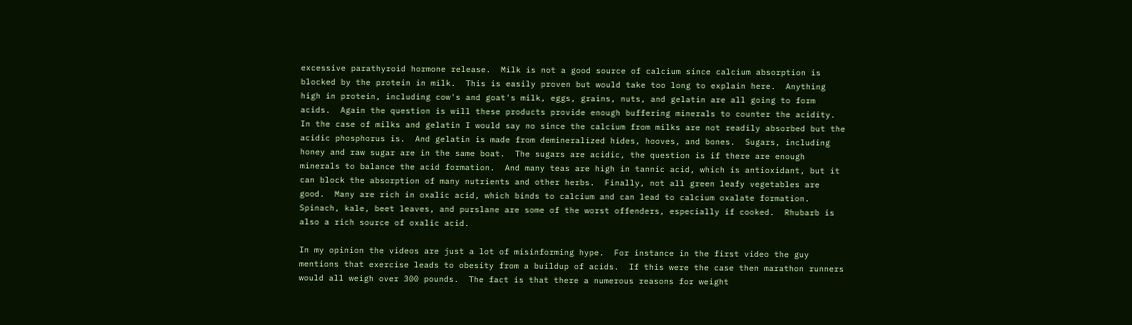excessive parathyroid hormone release.  Milk is not a good source of calcium since calcium absorption is blocked by the protein in milk.  This is easily proven but would take too long to explain here.  Anything high in protein, including cow's and goat's milk, eggs, grains, nuts, and gelatin are all going to form acids.  Again the question is will these products provide enough buffering minerals to counter the acidity.  In the case of milks and gelatin I would say no since the calcium from milks are not readily absorbed but the acidic phosphorus is.  And gelatin is made from demineralized hides, hooves, and bones.  Sugars, including honey and raw sugar are in the same boat.  The sugars are acidic, the question is if there are enough minerals to balance the acid formation.  And many teas are high in tannic acid, which is antioxidant, but it can block the absorption of many nutrients and other herbs.  Finally, not all green leafy vegetables are good.  Many are rich in oxalic acid, which binds to calcium and can lead to calcium oxalate formation.  Spinach, kale, beet leaves, and purslane are some of the worst offenders, especially if cooked.  Rhubarb is also a rich source of oxalic acid.

In my opinion the videos are just a lot of misinforming hype.  For instance in the first video the guy mentions that exercise leads to obesity from a buildup of acids.  If this were the case then marathon runners would all weigh over 300 pounds.  The fact is that there a numerous reasons for weight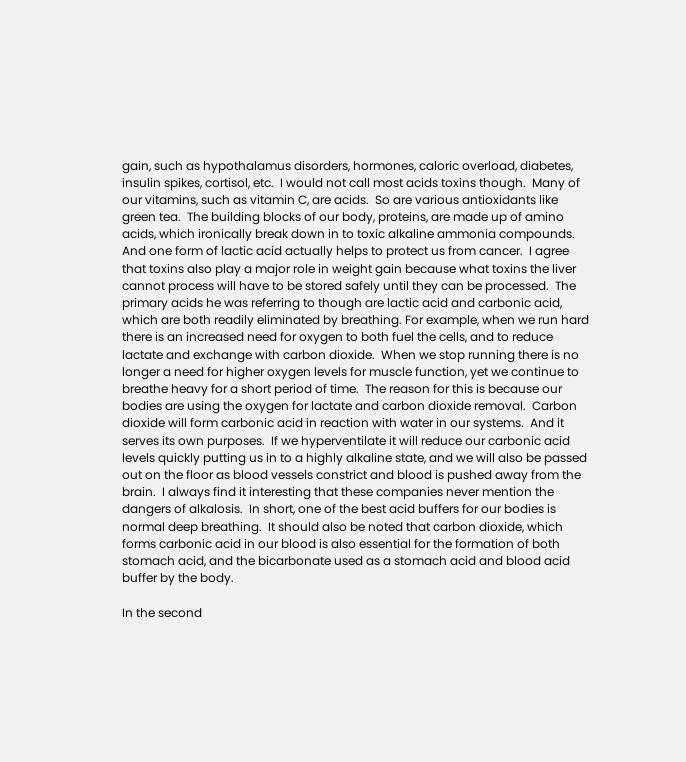gain, such as hypothalamus disorders, hormones, caloric overload, diabetes, insulin spikes, cortisol, etc.  I would not call most acids toxins though.  Many of our vitamins, such as vitamin C, are acids.  So are various antioxidants like green tea.  The building blocks of our body, proteins, are made up of amino acids, which ironically break down in to toxic alkaline ammonia compounds.  And one form of lactic acid actually helps to protect us from cancer.  I agree that toxins also play a major role in weight gain because what toxins the liver cannot process will have to be stored safely until they can be processed.  The primary acids he was referring to though are lactic acid and carbonic acid, which are both readily eliminated by breathing. For example, when we run hard there is an increased need for oxygen to both fuel the cells, and to reduce lactate and exchange with carbon dioxide.  When we stop running there is no longer a need for higher oxygen levels for muscle function, yet we continue to breathe heavy for a short period of time.  The reason for this is because our bodies are using the oxygen for lactate and carbon dioxide removal.  Carbon dioxide will form carbonic acid in reaction with water in our systems.  And it serves its own purposes.  If we hyperventilate it will reduce our carbonic acid levels quickly putting us in to a highly alkaline state, and we will also be passed out on the floor as blood vessels constrict and blood is pushed away from the brain.  I always find it interesting that these companies never mention the dangers of alkalosis.  In short, one of the best acid buffers for our bodies is normal deep breathing.  It should also be noted that carbon dioxide, which forms carbonic acid in our blood is also essential for the formation of both stomach acid, and the bicarbonate used as a stomach acid and blood acid buffer by the body.

In the second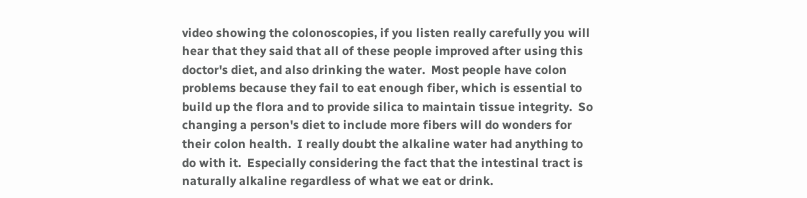video showing the colonoscopies, if you listen really carefully you will hear that they said that all of these people improved after using this doctor's diet, and also drinking the water.  Most people have colon problems because they fail to eat enough fiber, which is essential to build up the flora and to provide silica to maintain tissue integrity.  So changing a person's diet to include more fibers will do wonders for their colon health.  I really doubt the alkaline water had anything to do with it.  Especially considering the fact that the intestinal tract is naturally alkaline regardless of what we eat or drink.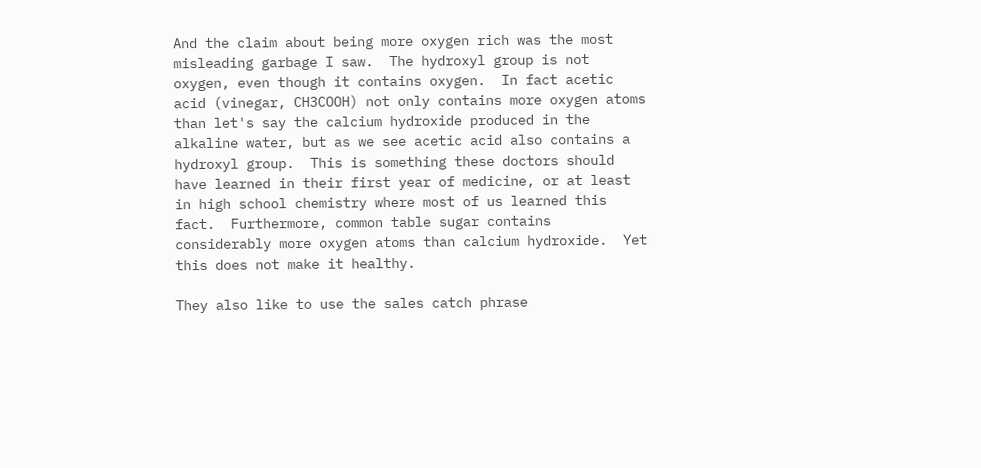And the claim about being more oxygen rich was the most misleading garbage I saw.  The hydroxyl group is not oxygen, even though it contains oxygen.  In fact acetic acid (vinegar, CH3COOH) not only contains more oxygen atoms than let's say the calcium hydroxide produced in the alkaline water, but as we see acetic acid also contains a hydroxyl group.  This is something these doctors should have learned in their first year of medicine, or at least in high school chemistry where most of us learned this fact.  Furthermore, common table sugar contains considerably more oxygen atoms than calcium hydroxide.  Yet this does not make it healthy.

They also like to use the sales catch phrase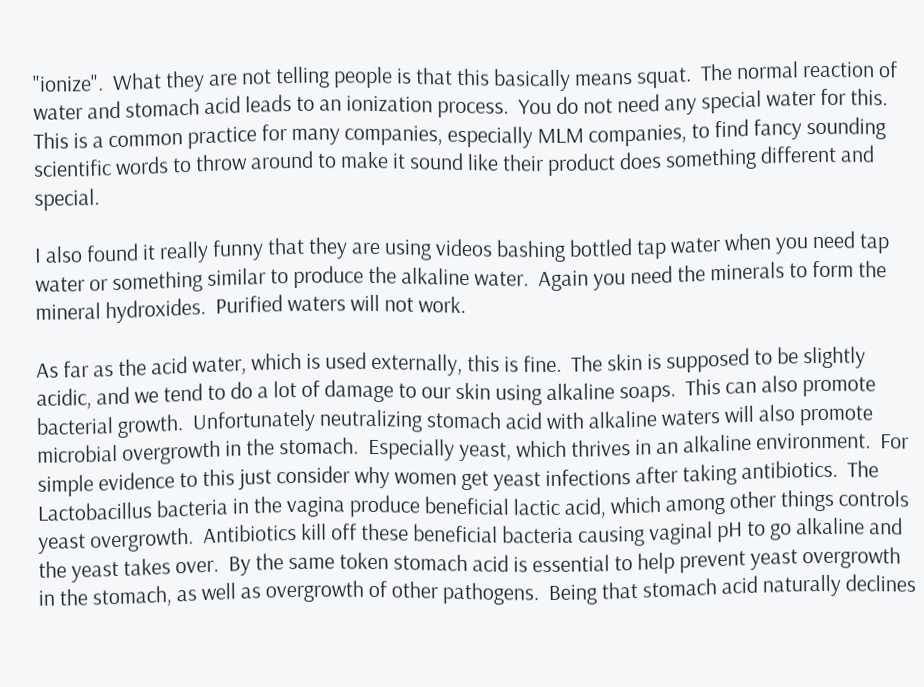"ionize".  What they are not telling people is that this basically means squat.  The normal reaction of water and stomach acid leads to an ionization process.  You do not need any special water for this.  This is a common practice for many companies, especially MLM companies, to find fancy sounding scientific words to throw around to make it sound like their product does something different and special.

I also found it really funny that they are using videos bashing bottled tap water when you need tap water or something similar to produce the alkaline water.  Again you need the minerals to form the mineral hydroxides.  Purified waters will not work.

As far as the acid water, which is used externally, this is fine.  The skin is supposed to be slightly acidic, and we tend to do a lot of damage to our skin using alkaline soaps.  This can also promote bacterial growth.  Unfortunately neutralizing stomach acid with alkaline waters will also promote microbial overgrowth in the stomach.  Especially yeast, which thrives in an alkaline environment.  For simple evidence to this just consider why women get yeast infections after taking antibiotics.  The Lactobacillus bacteria in the vagina produce beneficial lactic acid, which among other things controls yeast overgrowth.  Antibiotics kill off these beneficial bacteria causing vaginal pH to go alkaline and the yeast takes over.  By the same token stomach acid is essential to help prevent yeast overgrowth in the stomach, as well as overgrowth of other pathogens.  Being that stomach acid naturally declines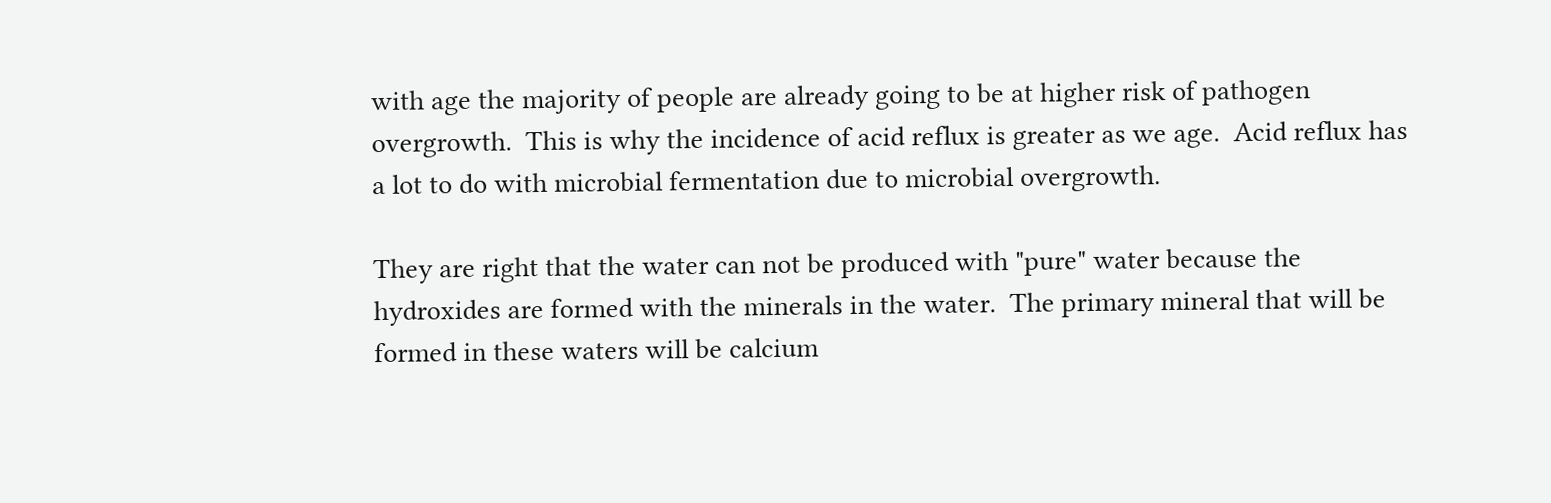with age the majority of people are already going to be at higher risk of pathogen overgrowth.  This is why the incidence of acid reflux is greater as we age.  Acid reflux has a lot to do with microbial fermentation due to microbial overgrowth.

They are right that the water can not be produced with "pure" water because the hydroxides are formed with the minerals in the water.  The primary mineral that will be formed in these waters will be calcium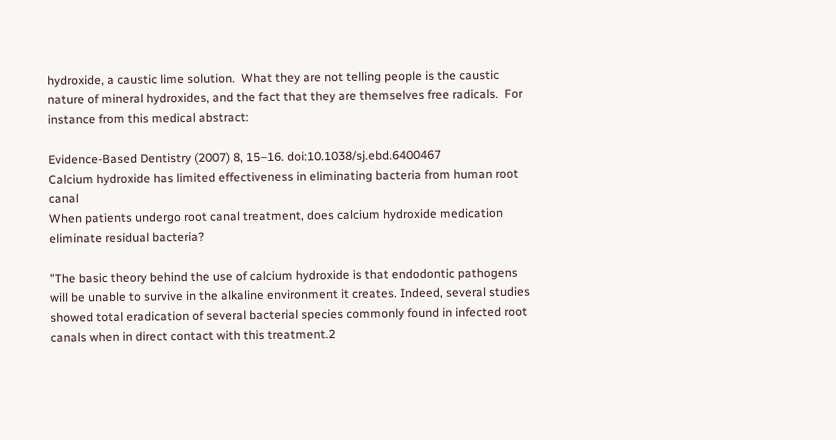hydroxide, a caustic lime solution.  What they are not telling people is the caustic nature of mineral hydroxides, and the fact that they are themselves free radicals.  For instance from this medical abstract:

Evidence-Based Dentistry (2007) 8, 15–16. doi:10.1038/sj.ebd.6400467
Calcium hydroxide has limited effectiveness in eliminating bacteria from human root canal
When patients undergo root canal treatment, does calcium hydroxide medication eliminate residual bacteria?

"The basic theory behind the use of calcium hydroxide is that endodontic pathogens will be unable to survive in the alkaline environment it creates. Indeed, several studies showed total eradication of several bacterial species commonly found in infected root canals when in direct contact with this treatment.2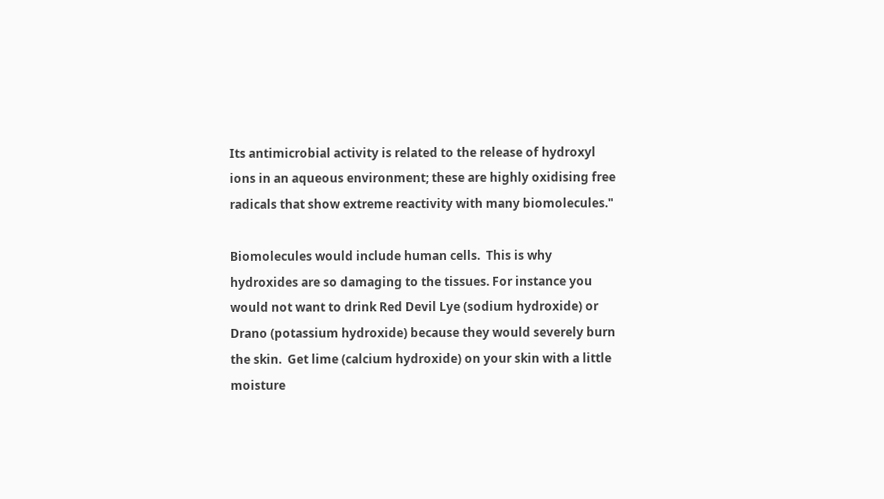Its antimicrobial activity is related to the release of hydroxyl ions in an aqueous environment; these are highly oxidising free radicals that show extreme reactivity with many biomolecules."

Biomolecules would include human cells.  This is why hydroxides are so damaging to the tissues. For instance you would not want to drink Red Devil Lye (sodium hydroxide) or Drano (potassium hydroxide) because they would severely burn the skin.  Get lime (calcium hydroxide) on your skin with a little moisture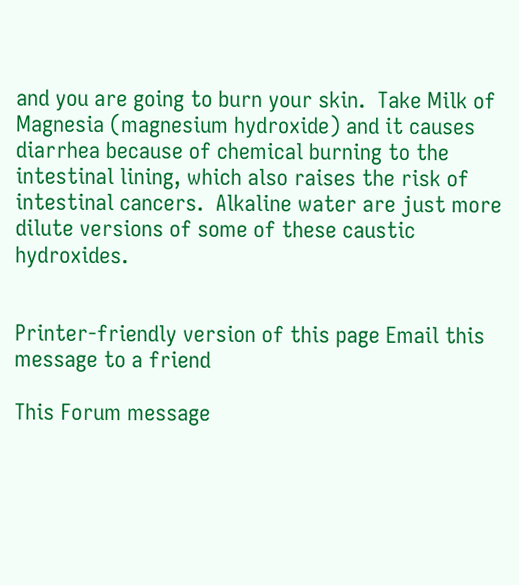and you are going to burn your skin.  Take Milk of Magnesia (magnesium hydroxide) and it causes diarrhea because of chemical burning to the intestinal lining, which also raises the risk of intestinal cancers.  Alkaline water are just more dilute versions of some of these caustic hydroxides.


Printer-friendly version of this page Email this message to a friend

This Forum message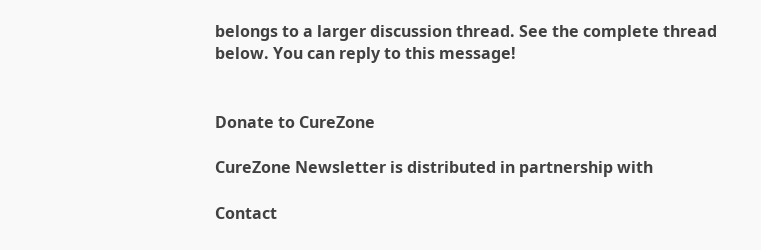belongs to a larger discussion thread. See the complete thread below. You can reply to this message!


Donate to CureZone

CureZone Newsletter is distributed in partnership with

Contact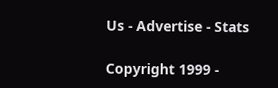Us - Advertise - Stats

Copyright 1999 -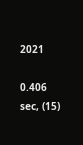2021

0.406 sec, (15)